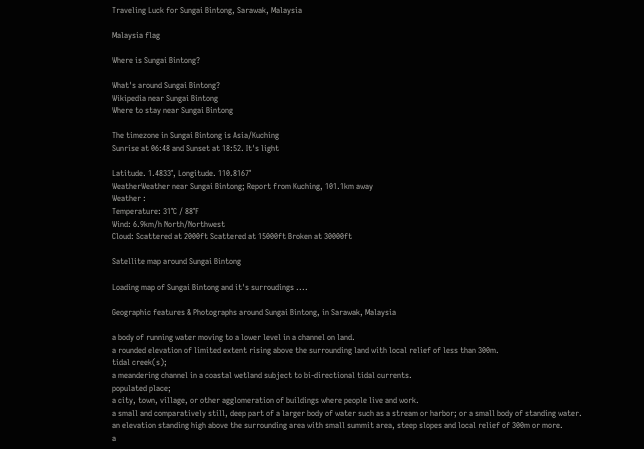Traveling Luck for Sungai Bintong, Sarawak, Malaysia

Malaysia flag

Where is Sungai Bintong?

What's around Sungai Bintong?
Wikipedia near Sungai Bintong
Where to stay near Sungai Bintong

The timezone in Sungai Bintong is Asia/Kuching
Sunrise at 06:48 and Sunset at 18:52. It's light

Latitude. 1.4833°, Longitude. 110.8167°
WeatherWeather near Sungai Bintong; Report from Kuching, 101.1km away
Weather :
Temperature: 31°C / 88°F
Wind: 6.9km/h North/Northwest
Cloud: Scattered at 2000ft Scattered at 15000ft Broken at 30000ft

Satellite map around Sungai Bintong

Loading map of Sungai Bintong and it's surroudings ....

Geographic features & Photographs around Sungai Bintong, in Sarawak, Malaysia

a body of running water moving to a lower level in a channel on land.
a rounded elevation of limited extent rising above the surrounding land with local relief of less than 300m.
tidal creek(s);
a meandering channel in a coastal wetland subject to bi-directional tidal currents.
populated place;
a city, town, village, or other agglomeration of buildings where people live and work.
a small and comparatively still, deep part of a larger body of water such as a stream or harbor; or a small body of standing water.
an elevation standing high above the surrounding area with small summit area, steep slopes and local relief of 300m or more.
a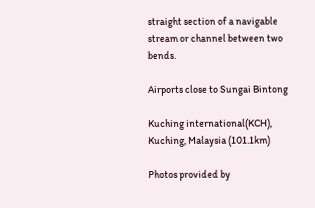straight section of a navigable stream or channel between two bends.

Airports close to Sungai Bintong

Kuching international(KCH), Kuching, Malaysia (101.1km)

Photos provided by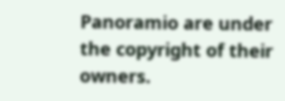Panoramio are under the copyright of their owners.